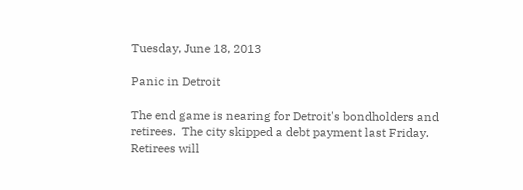Tuesday, June 18, 2013

Panic in Detroit

The end game is nearing for Detroit's bondholders and retirees.  The city skipped a debt payment last Friday.   Retirees will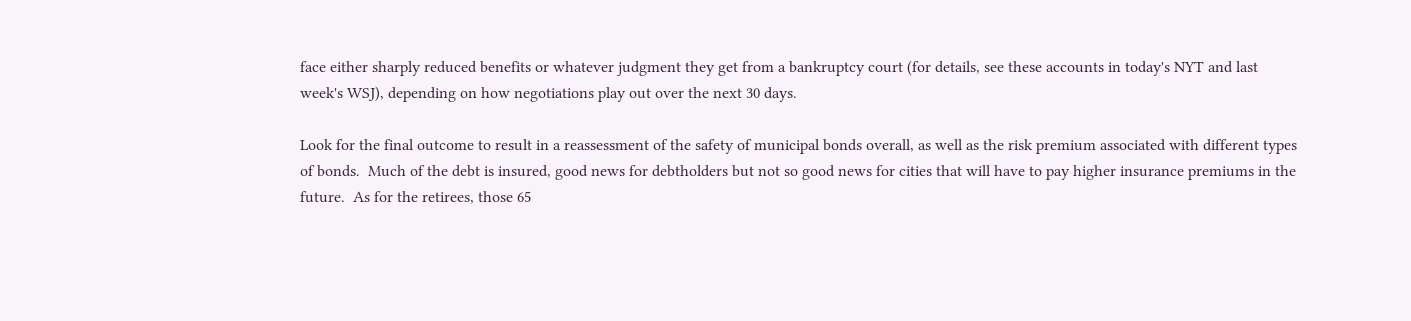face either sharply reduced benefits or whatever judgment they get from a bankruptcy court (for details, see these accounts in today's NYT and last week's WSJ), depending on how negotiations play out over the next 30 days.

Look for the final outcome to result in a reassessment of the safety of municipal bonds overall, as well as the risk premium associated with different types of bonds.  Much of the debt is insured, good news for debtholders but not so good news for cities that will have to pay higher insurance premiums in the future.  As for the retirees, those 65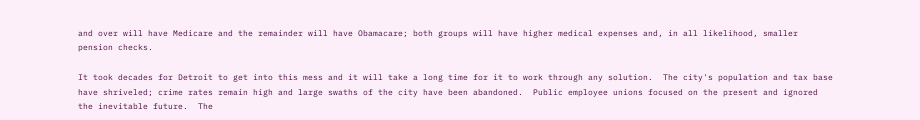and over will have Medicare and the remainder will have Obamacare; both groups will have higher medical expenses and, in all likelihood, smaller pension checks.

It took decades for Detroit to get into this mess and it will take a long time for it to work through any solution.  The city's population and tax base have shriveled; crime rates remain high and large swaths of the city have been abandoned.  Public employee unions focused on the present and ignored the inevitable future.  The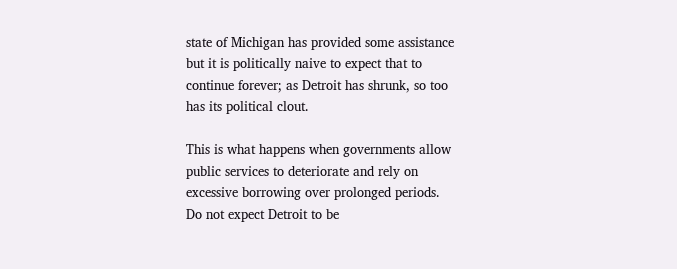state of Michigan has provided some assistance but it is politically naive to expect that to continue forever; as Detroit has shrunk, so too has its political clout.

This is what happens when governments allow public services to deteriorate and rely on excessive borrowing over prolonged periods.  Do not expect Detroit to be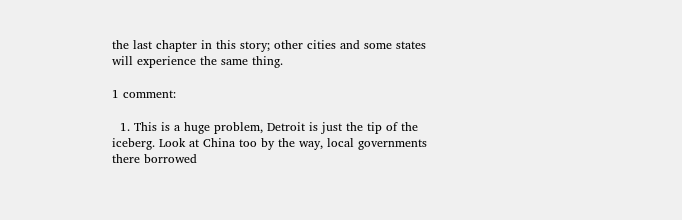the last chapter in this story; other cities and some states will experience the same thing.

1 comment:

  1. This is a huge problem, Detroit is just the tip of the iceberg. Look at China too by the way, local governments there borrowed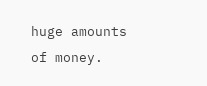huge amounts of money.